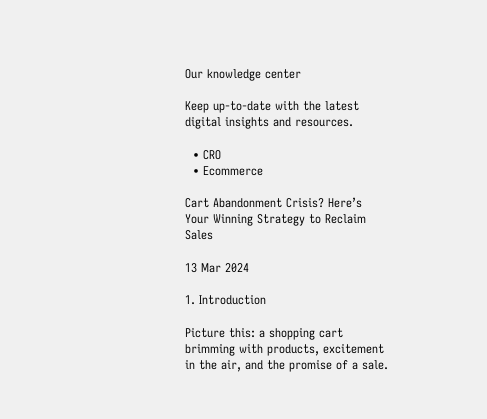Our knowledge center

Keep up-to-date with the latest digital insights and resources.

  • CRO
  • Ecommerce

Cart Abandonment Crisis? Here’s Your Winning Strategy to Reclaim Sales

13 Mar 2024

1. Introduction

Picture this: a shopping cart brimming with products, excitement in the air, and the promise of a sale.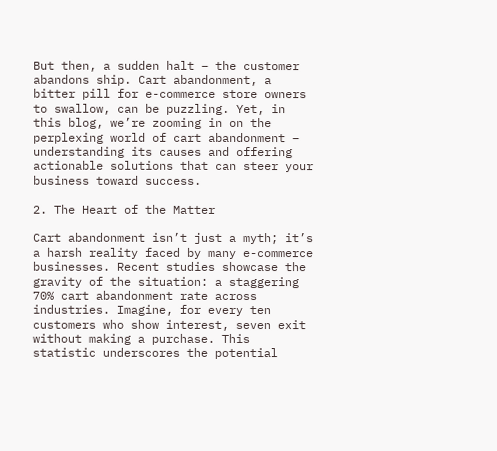But then, a sudden halt – the customer abandons ship. Cart abandonment, a bitter pill for e-commerce store owners to swallow, can be puzzling. Yet, in this blog, we’re zooming in on the perplexing world of cart abandonment – understanding its causes and offering actionable solutions that can steer your business toward success.

2. The Heart of the Matter

Cart abandonment isn’t just a myth; it’s a harsh reality faced by many e-commerce businesses. Recent studies showcase the gravity of the situation: a staggering 70% cart abandonment rate across industries. Imagine, for every ten customers who show interest, seven exit without making a purchase. This statistic underscores the potential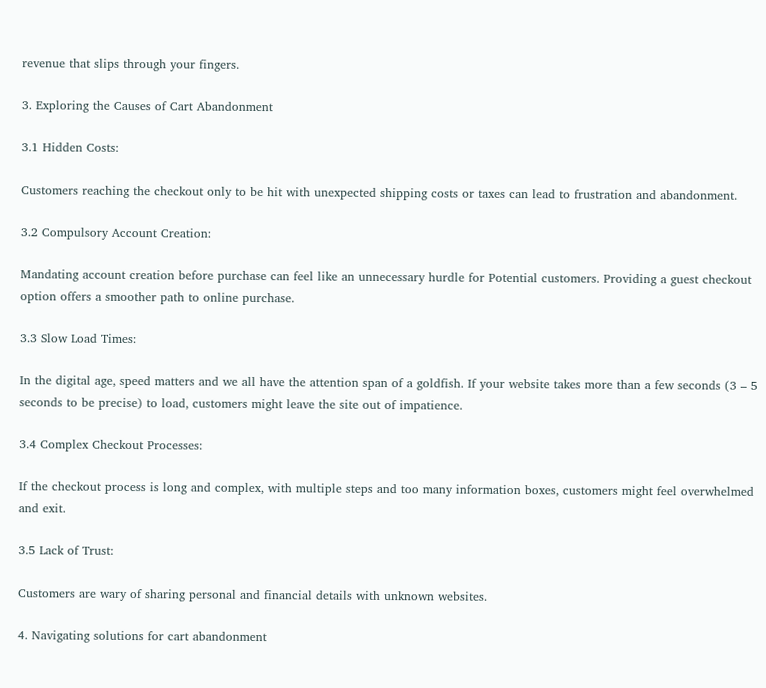revenue that slips through your fingers.

3. Exploring the Causes of Cart Abandonment

3.1 Hidden Costs:

Customers reaching the checkout only to be hit with unexpected shipping costs or taxes can lead to frustration and abandonment.

3.2 Compulsory Account Creation:

Mandating account creation before purchase can feel like an unnecessary hurdle for Potential customers. Providing a guest checkout option offers a smoother path to online purchase.

3.3 Slow Load Times:

In the digital age, speed matters and we all have the attention span of a goldfish. If your website takes more than a few seconds (3 – 5 seconds to be precise) to load, customers might leave the site out of impatience.

3.4 Complex Checkout Processes:

If the checkout process is long and complex, with multiple steps and too many information boxes, customers might feel overwhelmed and exit.

3.5 Lack of Trust:

Customers are wary of sharing personal and financial details with unknown websites.

4. Navigating solutions for cart abandonment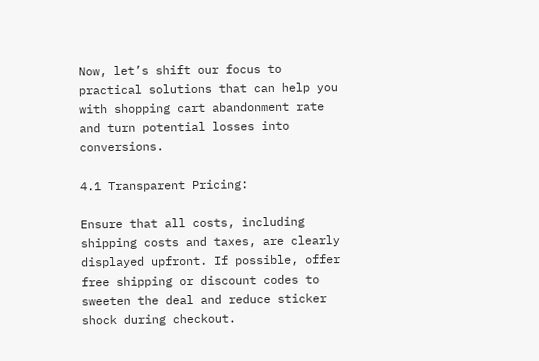Now, let’s shift our focus to practical solutions that can help you with shopping cart abandonment rate and turn potential losses into conversions.

4.1 Transparent Pricing:

Ensure that all costs, including shipping costs and taxes, are clearly displayed upfront. If possible, offer free shipping or discount codes to sweeten the deal and reduce sticker shock during checkout.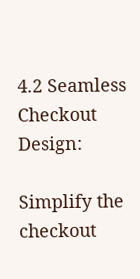4.2 Seamless Checkout Design:

Simplify the checkout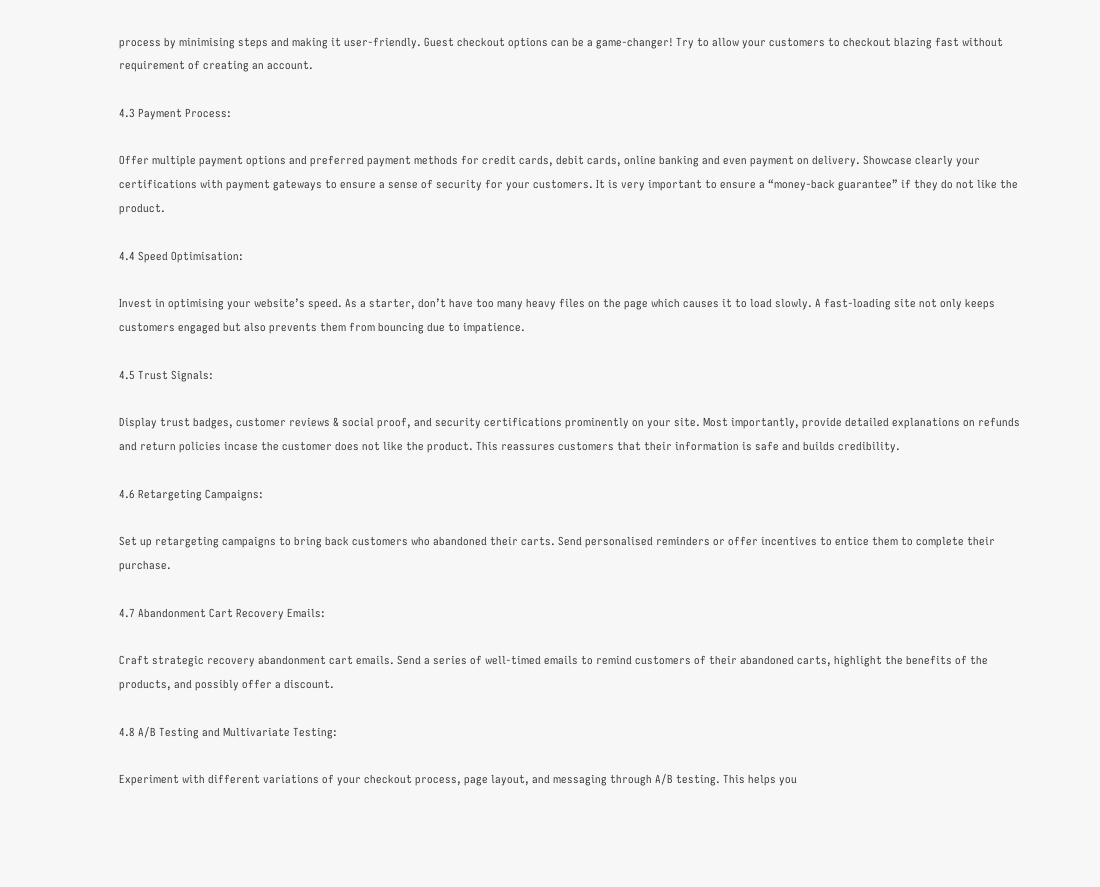process by minimising steps and making it user-friendly. Guest checkout options can be a game-changer! Try to allow your customers to checkout blazing fast without requirement of creating an account.

4.3 Payment Process:

Offer multiple payment options and preferred payment methods for credit cards, debit cards, online banking and even payment on delivery. Showcase clearly your certifications with payment gateways to ensure a sense of security for your customers. It is very important to ensure a “money-back guarantee” if they do not like the product.

4.4 Speed Optimisation:

Invest in optimising your website’s speed. As a starter, don’t have too many heavy files on the page which causes it to load slowly. A fast-loading site not only keeps customers engaged but also prevents them from bouncing due to impatience.

4.5 Trust Signals:

Display trust badges, customer reviews & social proof, and security certifications prominently on your site. Most importantly, provide detailed explanations on refunds and return policies incase the customer does not like the product. This reassures customers that their information is safe and builds credibility.

4.6 Retargeting Campaigns:

Set up retargeting campaigns to bring back customers who abandoned their carts. Send personalised reminders or offer incentives to entice them to complete their purchase.

4.7 Abandonment Cart Recovery Emails:

Craft strategic recovery abandonment cart emails. Send a series of well-timed emails to remind customers of their abandoned carts, highlight the benefits of the products, and possibly offer a discount.

4.8 A/B Testing and Multivariate Testing:

Experiment with different variations of your checkout process, page layout, and messaging through A/B testing. This helps you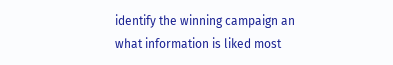identify the winning campaign an what information is liked most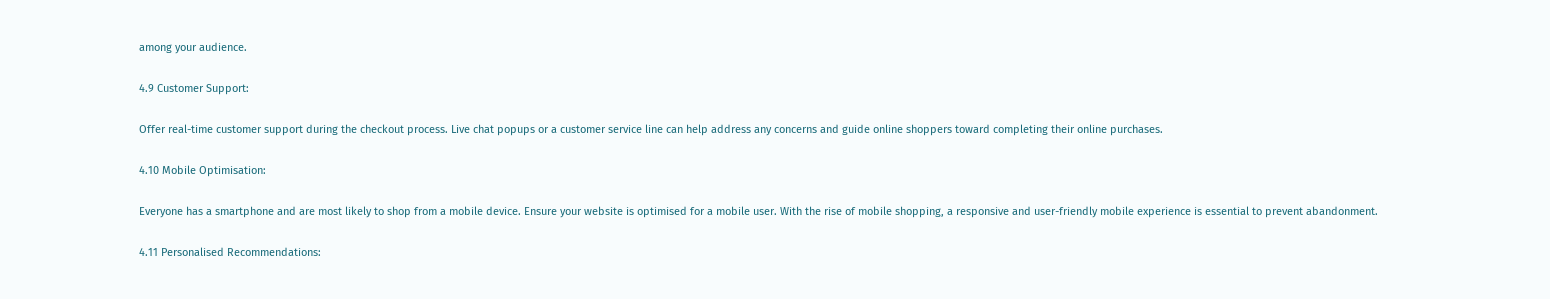among your audience.

4.9 Customer Support:

Offer real-time customer support during the checkout process. Live chat popups or a customer service line can help address any concerns and guide online shoppers toward completing their online purchases.

4.10 Mobile Optimisation:

Everyone has a smartphone and are most likely to shop from a mobile device. Ensure your website is optimised for a mobile user. With the rise of mobile shopping, a responsive and user-friendly mobile experience is essential to prevent abandonment.

4.11 Personalised Recommendations: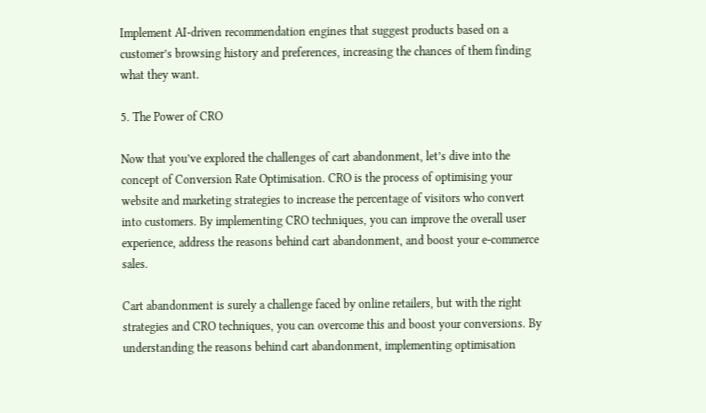Implement AI-driven recommendation engines that suggest products based on a customer’s browsing history and preferences, increasing the chances of them finding what they want.

5. The Power of CRO

Now that you’ve explored the challenges of cart abandonment, let’s dive into the concept of Conversion Rate Optimisation. CRO is the process of optimising your website and marketing strategies to increase the percentage of visitors who convert into customers. By implementing CRO techniques, you can improve the overall user experience, address the reasons behind cart abandonment, and boost your e-commerce sales.

Cart abandonment is surely a challenge faced by online retailers, but with the right strategies and CRO techniques, you can overcome this and boost your conversions. By understanding the reasons behind cart abandonment, implementing optimisation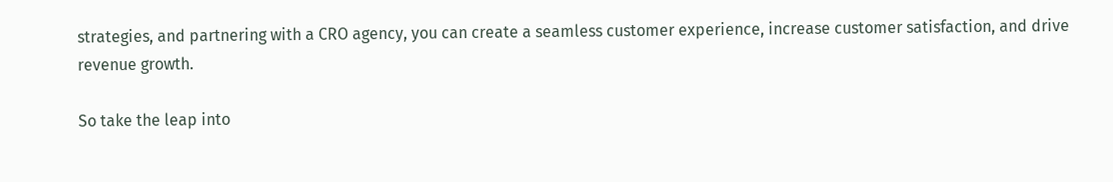strategies, and partnering with a CRO agency, you can create a seamless customer experience, increase customer satisfaction, and drive revenue growth.

So take the leap into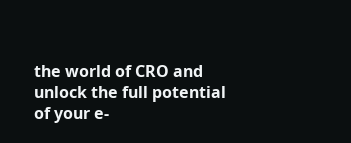the world of CRO and unlock the full potential of your e-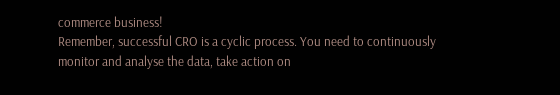commerce business!
Remember, successful CRO is a cyclic process. You need to continuously monitor and analyse the data, take action on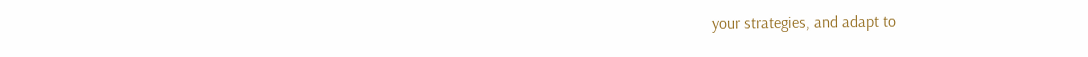your strategies, and adapt to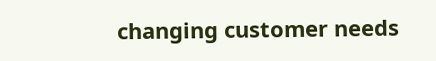changing customer needs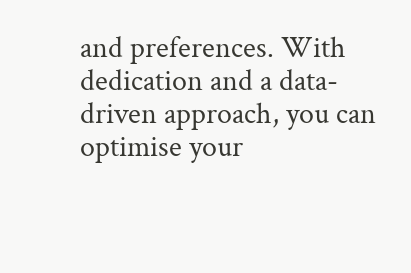and preferences. With dedication and a data-driven approach, you can optimise your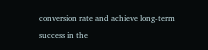conversion rate and achieve long-term success in the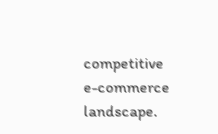competitive e-commerce landscape.